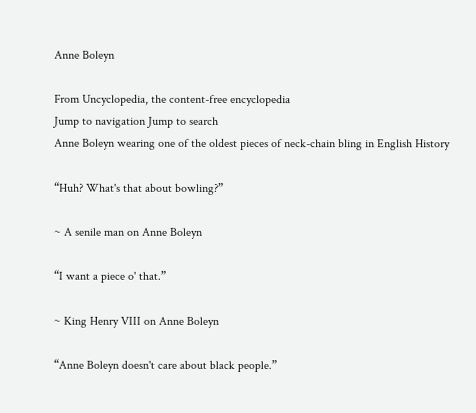Anne Boleyn

From Uncyclopedia, the content-free encyclopedia
Jump to navigation Jump to search
Anne Boleyn wearing one of the oldest pieces of neck-chain bling in English History

“Huh? What's that about bowling?”

~ A senile man on Anne Boleyn

“I want a piece o' that.”

~ King Henry VIII on Anne Boleyn

“Anne Boleyn doesn't care about black people.”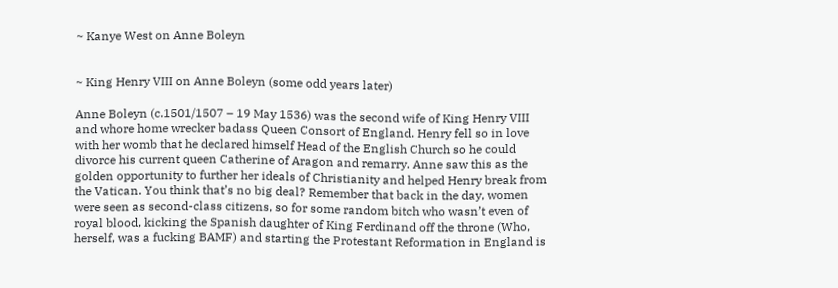~ Kanye West on Anne Boleyn


~ King Henry VIII on Anne Boleyn (some odd years later)

Anne Boleyn (c.1501/1507 – 19 May 1536) was the second wife of King Henry VIII and whore home wrecker badass Queen Consort of England. Henry fell so in love with her womb that he declared himself Head of the English Church so he could divorce his current queen Catherine of Aragon and remarry. Anne saw this as the golden opportunity to further her ideals of Christianity and helped Henry break from the Vatican. You think that’s no big deal? Remember that back in the day, women were seen as second-class citizens, so for some random bitch who wasn’t even of royal blood, kicking the Spanish daughter of King Ferdinand off the throne (Who, herself, was a fucking BAMF) and starting the Protestant Reformation in England is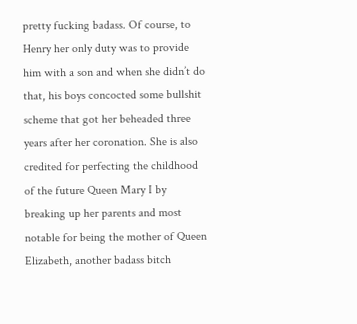pretty fucking badass. Of course, to Henry her only duty was to provide him with a son and when she didn’t do that, his boys concocted some bullshit scheme that got her beheaded three years after her coronation. She is also credited for perfecting the childhood of the future Queen Mary I by breaking up her parents and most notable for being the mother of Queen Elizabeth, another badass bitch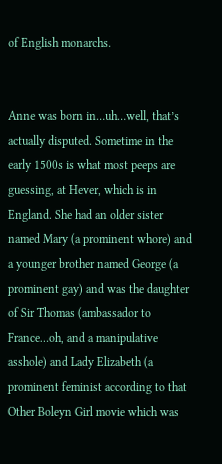of English monarchs.


Anne was born in…uh…well, that’s actually disputed. Sometime in the early 1500s is what most peeps are guessing, at Hever, which is in England. She had an older sister named Mary (a prominent whore) and a younger brother named George (a prominent gay) and was the daughter of Sir Thomas (ambassador to France…oh, and a manipulative asshole) and Lady Elizabeth (a prominent feminist according to that Other Boleyn Girl movie which was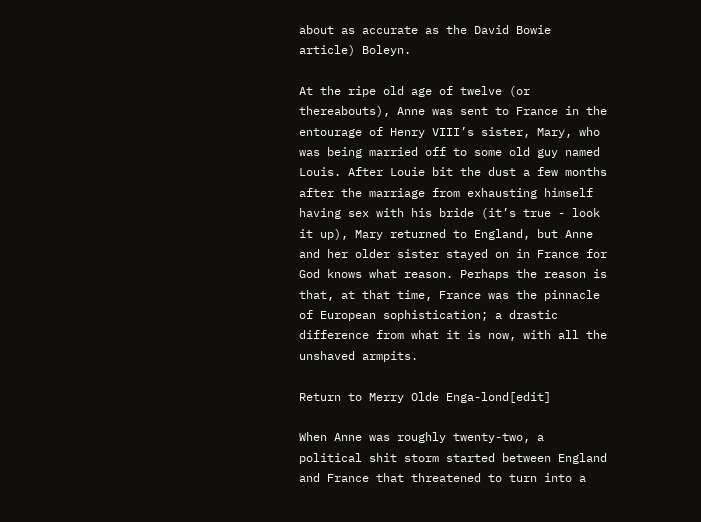about as accurate as the David Bowie article) Boleyn.

At the ripe old age of twelve (or thereabouts), Anne was sent to France in the entourage of Henry VIII’s sister, Mary, who was being married off to some old guy named Louis. After Louie bit the dust a few months after the marriage from exhausting himself having sex with his bride (it’s true - look it up), Mary returned to England, but Anne and her older sister stayed on in France for God knows what reason. Perhaps the reason is that, at that time, France was the pinnacle of European sophistication; a drastic difference from what it is now, with all the unshaved armpits.

Return to Merry Olde Enga-lond[edit]

When Anne was roughly twenty-two, a political shit storm started between England and France that threatened to turn into a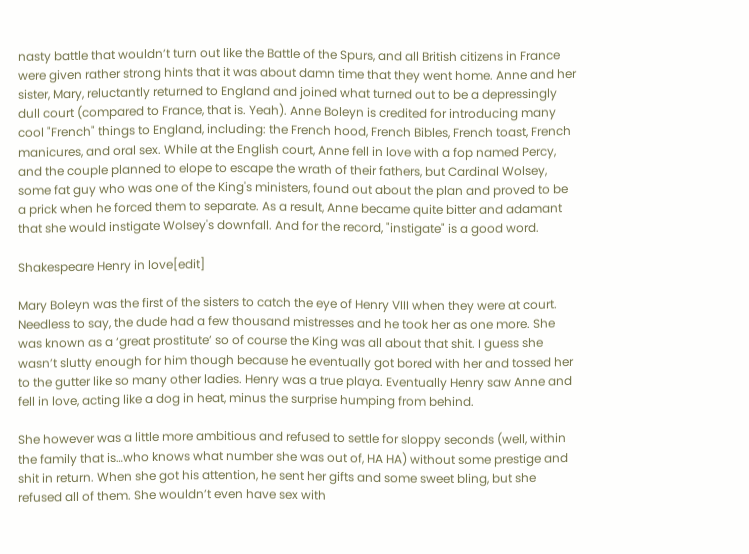nasty battle that wouldn’t turn out like the Battle of the Spurs, and all British citizens in France were given rather strong hints that it was about damn time that they went home. Anne and her sister, Mary, reluctantly returned to England and joined what turned out to be a depressingly dull court (compared to France, that is. Yeah). Anne Boleyn is credited for introducing many cool "French" things to England, including: the French hood, French Bibles, French toast, French manicures, and oral sex. While at the English court, Anne fell in love with a fop named Percy, and the couple planned to elope to escape the wrath of their fathers, but Cardinal Wolsey, some fat guy who was one of the King's ministers, found out about the plan and proved to be a prick when he forced them to separate. As a result, Anne became quite bitter and adamant that she would instigate Wolsey's downfall. And for the record, "instigate" is a good word.

Shakespeare Henry in love[edit]

Mary Boleyn was the first of the sisters to catch the eye of Henry VIII when they were at court. Needless to say, the dude had a few thousand mistresses and he took her as one more. She was known as a ‘great prostitute’ so of course the King was all about that shit. I guess she wasn’t slutty enough for him though because he eventually got bored with her and tossed her to the gutter like so many other ladies. Henry was a true playa. Eventually Henry saw Anne and fell in love, acting like a dog in heat, minus the surprise humping from behind.

She however was a little more ambitious and refused to settle for sloppy seconds (well, within the family that is…who knows what number she was out of, HA HA) without some prestige and shit in return. When she got his attention, he sent her gifts and some sweet bling, but she refused all of them. She wouldn’t even have sex with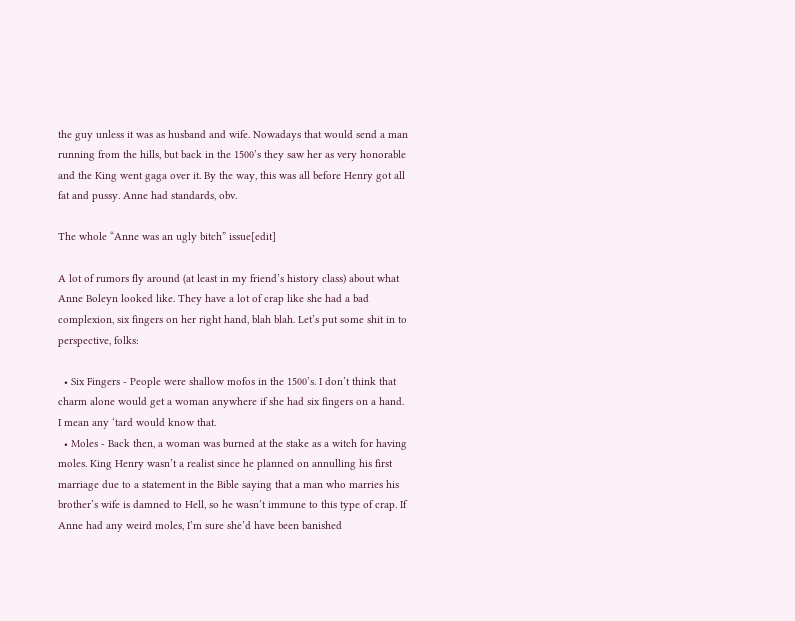the guy unless it was as husband and wife. Nowadays that would send a man running from the hills, but back in the 1500’s they saw her as very honorable and the King went gaga over it. By the way, this was all before Henry got all fat and pussy. Anne had standards, obv.

The whole “Anne was an ugly bitch” issue[edit]

A lot of rumors fly around (at least in my friend’s history class) about what Anne Boleyn looked like. They have a lot of crap like she had a bad complexion, six fingers on her right hand, blah blah. Let’s put some shit in to perspective, folks:

  • Six Fingers - People were shallow mofos in the 1500’s. I don’t think that charm alone would get a woman anywhere if she had six fingers on a hand. I mean any ‘tard would know that.
  • Moles - Back then, a woman was burned at the stake as a witch for having moles. King Henry wasn’t a realist since he planned on annulling his first marriage due to a statement in the Bible saying that a man who marries his brother’s wife is damned to Hell, so he wasn’t immune to this type of crap. If Anne had any weird moles, I’m sure she’d have been banished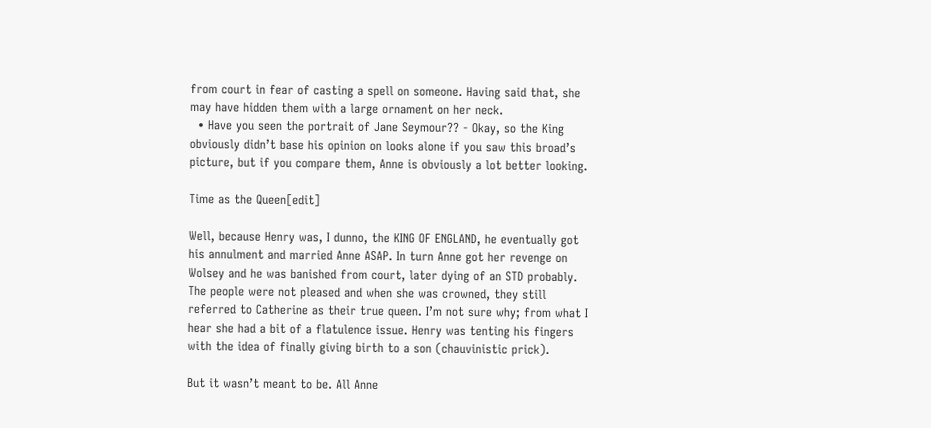from court in fear of casting a spell on someone. Having said that, she may have hidden them with a large ornament on her neck.
  • Have you seen the portrait of Jane Seymour?? - Okay, so the King obviously didn’t base his opinion on looks alone if you saw this broad’s picture, but if you compare them, Anne is obviously a lot better looking.

Time as the Queen[edit]

Well, because Henry was, I dunno, the KING OF ENGLAND, he eventually got his annulment and married Anne ASAP. In turn Anne got her revenge on Wolsey and he was banished from court, later dying of an STD probably. The people were not pleased and when she was crowned, they still referred to Catherine as their true queen. I’m not sure why; from what I hear she had a bit of a flatulence issue. Henry was tenting his fingers with the idea of finally giving birth to a son (chauvinistic prick).

But it wasn’t meant to be. All Anne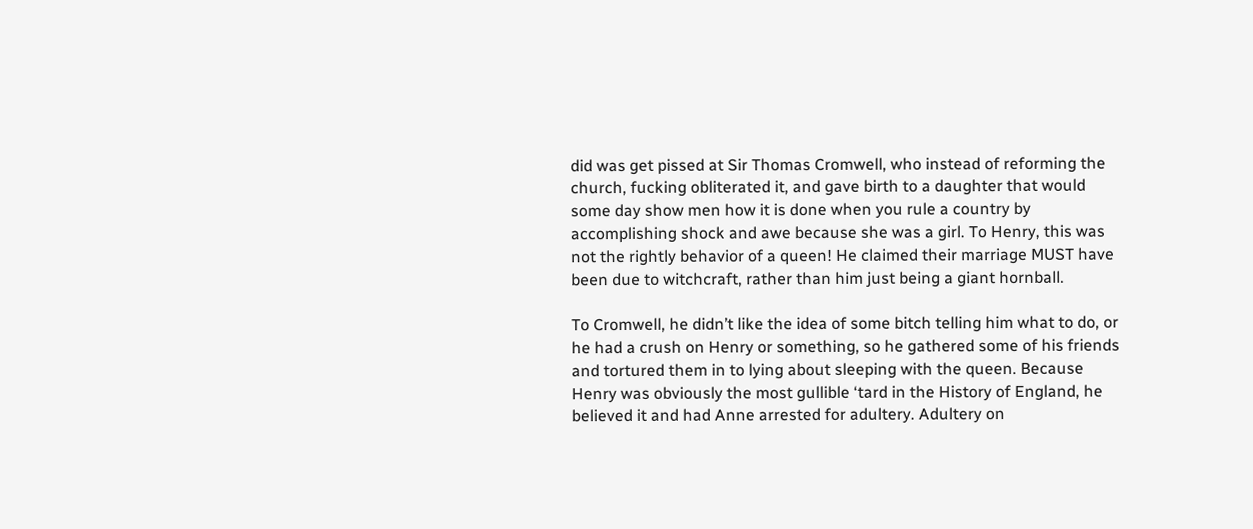did was get pissed at Sir Thomas Cromwell, who instead of reforming the church, fucking obliterated it, and gave birth to a daughter that would some day show men how it is done when you rule a country by accomplishing shock and awe because she was a girl. To Henry, this was not the rightly behavior of a queen! He claimed their marriage MUST have been due to witchcraft, rather than him just being a giant hornball.

To Cromwell, he didn’t like the idea of some bitch telling him what to do, or he had a crush on Henry or something, so he gathered some of his friends and tortured them in to lying about sleeping with the queen. Because Henry was obviously the most gullible ‘tard in the History of England, he believed it and had Anne arrested for adultery. Adultery on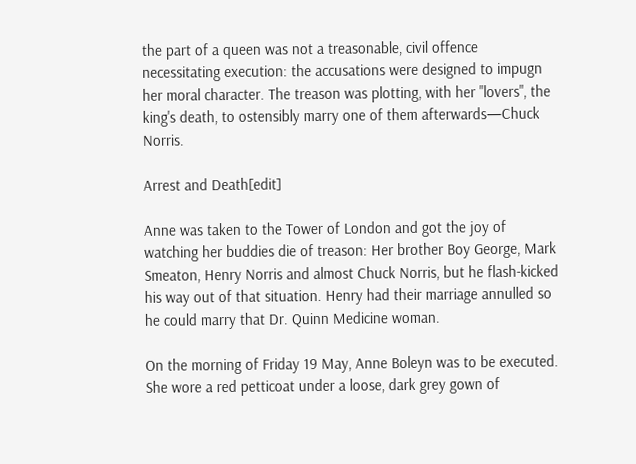the part of a queen was not a treasonable, civil offence necessitating execution: the accusations were designed to impugn her moral character. The treason was plotting, with her "lovers", the king's death, to ostensibly marry one of them afterwards—Chuck Norris.

Arrest and Death[edit]

Anne was taken to the Tower of London and got the joy of watching her buddies die of treason: Her brother Boy George, Mark Smeaton, Henry Norris and almost Chuck Norris, but he flash-kicked his way out of that situation. Henry had their marriage annulled so he could marry that Dr. Quinn Medicine woman.

On the morning of Friday 19 May, Anne Boleyn was to be executed. She wore a red petticoat under a loose, dark grey gown of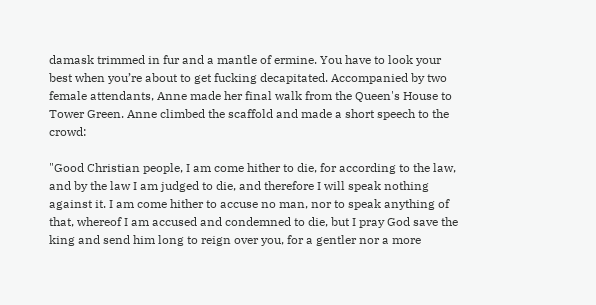damask trimmed in fur and a mantle of ermine. You have to look your best when you’re about to get fucking decapitated. Accompanied by two female attendants, Anne made her final walk from the Queen's House to Tower Green. Anne climbed the scaffold and made a short speech to the crowd:

"Good Christian people, I am come hither to die, for according to the law, and by the law I am judged to die, and therefore I will speak nothing against it. I am come hither to accuse no man, nor to speak anything of that, whereof I am accused and condemned to die, but I pray God save the king and send him long to reign over you, for a gentler nor a more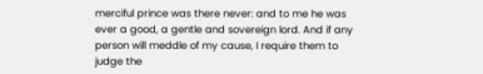merciful prince was there never: and to me he was ever a good, a gentle and sovereign lord. And if any person will meddle of my cause, I require them to judge the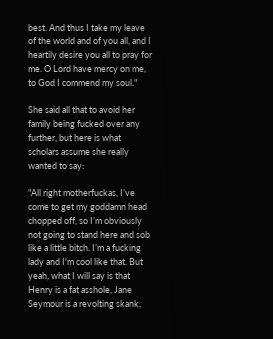best. And thus I take my leave of the world and of you all, and I heartily desire you all to pray for me. O Lord have mercy on me, to God I commend my soul."

She said all that to avoid her family being fucked over any further, but here is what scholars assume she really wanted to say:

"All right motherfuckas, I’ve come to get my goddamn head chopped off, so I’m obviously not going to stand here and sob like a little bitch. I’m a fucking lady and I'm cool like that. But yeah, what I will say is that Henry is a fat asshole, Jane Seymour is a revolting skank,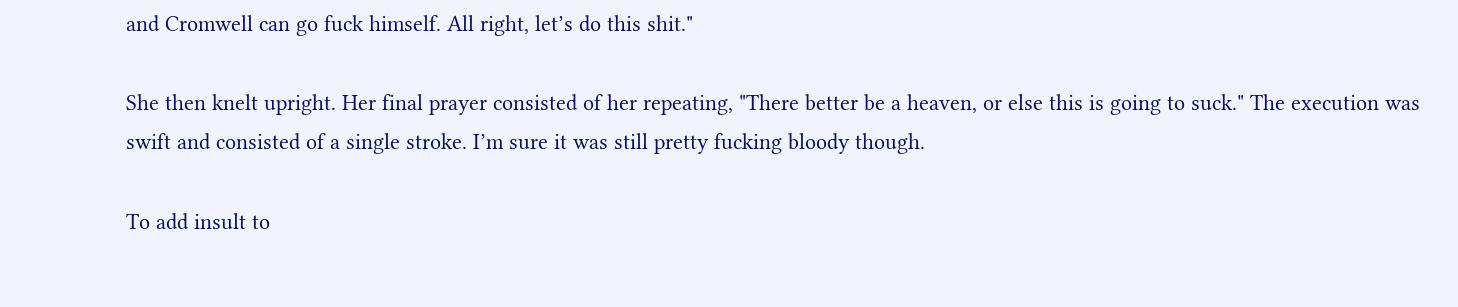and Cromwell can go fuck himself. All right, let’s do this shit."

She then knelt upright. Her final prayer consisted of her repeating, "There better be a heaven, or else this is going to suck." The execution was swift and consisted of a single stroke. I’m sure it was still pretty fucking bloody though.

To add insult to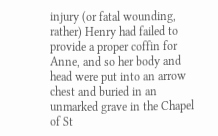injury (or fatal wounding, rather) Henry had failed to provide a proper coffin for Anne, and so her body and head were put into an arrow chest and buried in an unmarked grave in the Chapel of St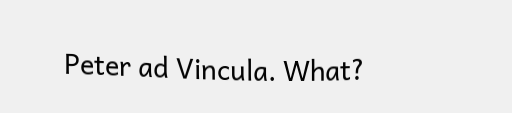Peter ad Vincula. What?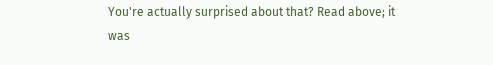You're actually surprised about that? Read above; it was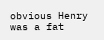obvious Henry was a fat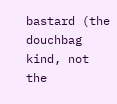bastard (the douchbag kind, not the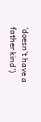'doesn't have a father kind')